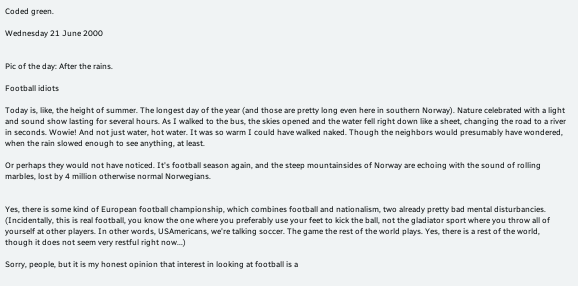Coded green.

Wednesday 21 June 2000


Pic of the day: After the rains.

Football idiots

Today is, like, the height of summer. The longest day of the year (and those are pretty long even here in southern Norway). Nature celebrated with a light and sound show lasting for several hours. As I walked to the bus, the skies opened and the water fell right down like a sheet, changing the road to a river in seconds. Wowie! And not just water, hot water. It was so warm I could have walked naked. Though the neighbors would presumably have wondered, when the rain slowed enough to see anything, at least.

Or perhaps they would not have noticed. It's football season again, and the steep mountainsides of Norway are echoing with the sound of rolling marbles, lost by 4 million otherwise normal Norwegians.


Yes, there is some kind of European football championship, which combines football and nationalism, two already pretty bad mental disturbancies. (Incidentally, this is real football, you know the one where you preferably use your feet to kick the ball, not the gladiator sport where you throw all of yourself at other players. In other words, USAmericans, we're talking soccer. The game the rest of the world plays. Yes, there is a rest of the world, though it does not seem very restful right now...)

Sorry, people, but it is my honest opinion that interest in looking at football is a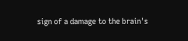sign of a damage to the brain's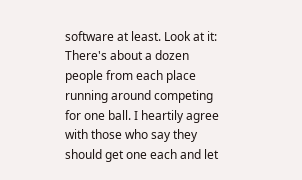software at least. Look at it: There's about a dozen people from each place running around competing for one ball. I heartily agree with those who say they should get one each and let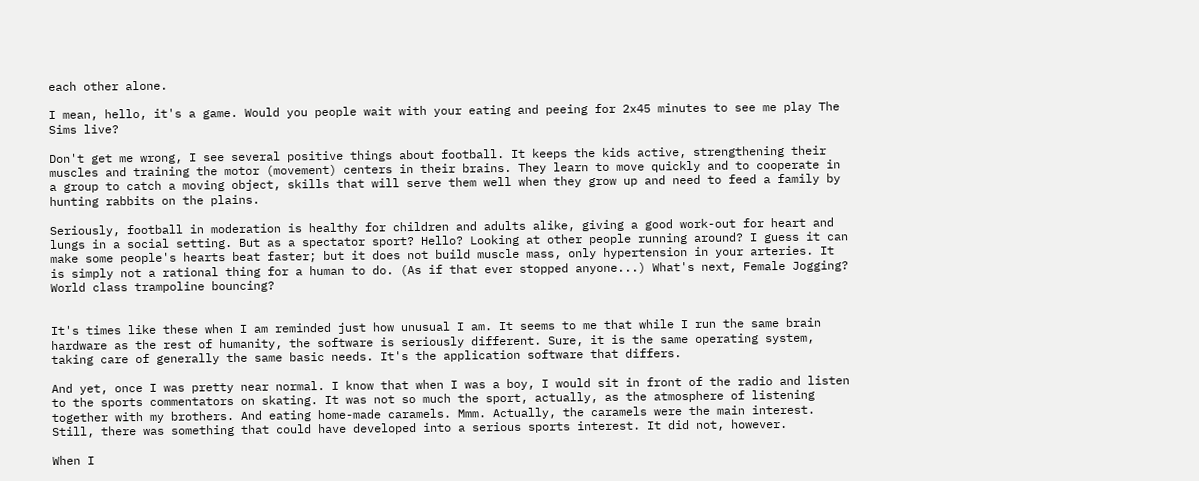each other alone.

I mean, hello, it's a game. Would you people wait with your eating and peeing for 2x45 minutes to see me play The Sims live?

Don't get me wrong, I see several positive things about football. It keeps the kids active, strengthening their muscles and training the motor (movement) centers in their brains. They learn to move quickly and to cooperate in a group to catch a moving object, skills that will serve them well when they grow up and need to feed a family by hunting rabbits on the plains.

Seriously, football in moderation is healthy for children and adults alike, giving a good work-out for heart and lungs in a social setting. But as a spectator sport? Hello? Looking at other people running around? I guess it can make some people's hearts beat faster; but it does not build muscle mass, only hypertension in your arteries. It is simply not a rational thing for a human to do. (As if that ever stopped anyone...) What's next, Female Jogging? World class trampoline bouncing?


It's times like these when I am reminded just how unusual I am. It seems to me that while I run the same brain hardware as the rest of humanity, the software is seriously different. Sure, it is the same operating system, taking care of generally the same basic needs. It's the application software that differs.

And yet, once I was pretty near normal. I know that when I was a boy, I would sit in front of the radio and listen to the sports commentators on skating. It was not so much the sport, actually, as the atmosphere of listening together with my brothers. And eating home-made caramels. Mmm. Actually, the caramels were the main interest. Still, there was something that could have developed into a serious sports interest. It did not, however.

When I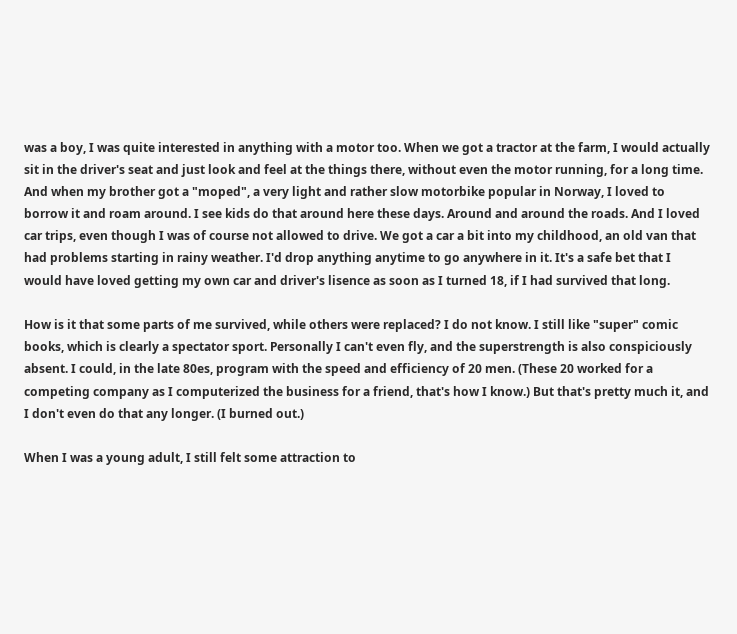was a boy, I was quite interested in anything with a motor too. When we got a tractor at the farm, I would actually sit in the driver's seat and just look and feel at the things there, without even the motor running, for a long time. And when my brother got a "moped", a very light and rather slow motorbike popular in Norway, I loved to borrow it and roam around. I see kids do that around here these days. Around and around the roads. And I loved car trips, even though I was of course not allowed to drive. We got a car a bit into my childhood, an old van that had problems starting in rainy weather. I'd drop anything anytime to go anywhere in it. It's a safe bet that I would have loved getting my own car and driver's lisence as soon as I turned 18, if I had survived that long.

How is it that some parts of me survived, while others were replaced? I do not know. I still like "super" comic books, which is clearly a spectator sport. Personally I can't even fly, and the superstrength is also conspiciously absent. I could, in the late 80es, program with the speed and efficiency of 20 men. (These 20 worked for a competing company as I computerized the business for a friend, that's how I know.) But that's pretty much it, and I don't even do that any longer. (I burned out.)

When I was a young adult, I still felt some attraction to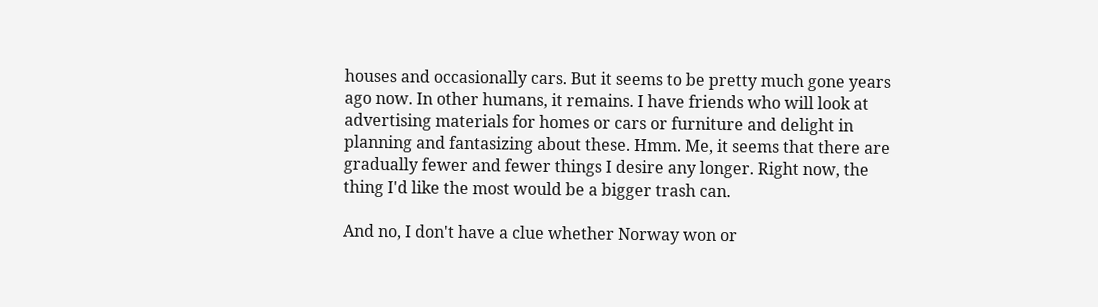houses and occasionally cars. But it seems to be pretty much gone years ago now. In other humans, it remains. I have friends who will look at advertising materials for homes or cars or furniture and delight in planning and fantasizing about these. Hmm. Me, it seems that there are gradually fewer and fewer things I desire any longer. Right now, the thing I'd like the most would be a bigger trash can.

And no, I don't have a clue whether Norway won or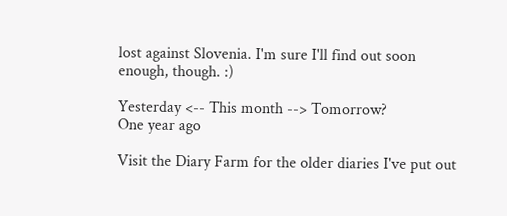lost against Slovenia. I'm sure I'll find out soon enough, though. :)

Yesterday <-- This month --> Tomorrow?
One year ago

Visit the Diary Farm for the older diaries I've put out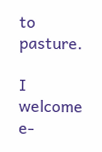to pasture.

I welcome e-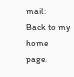mail:
Back to my home page.